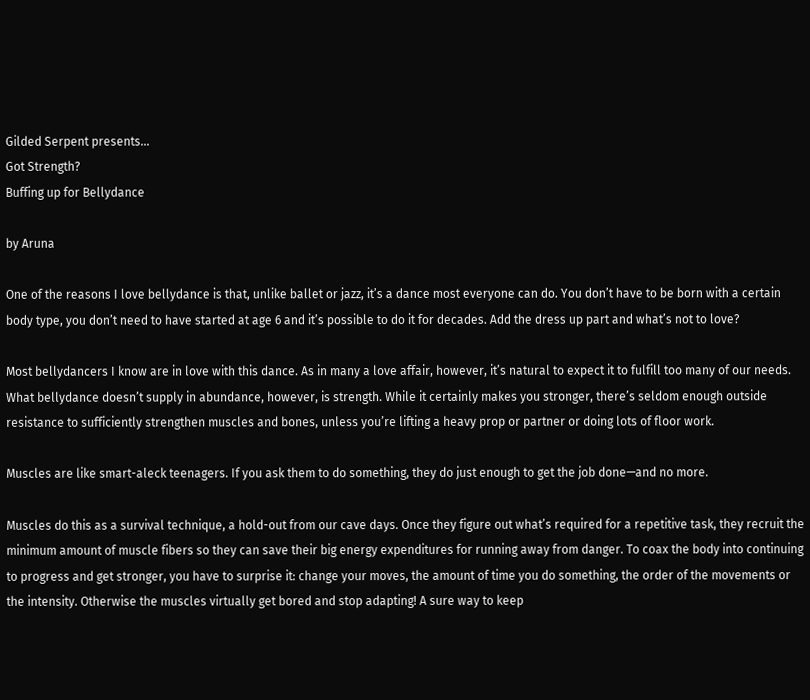Gilded Serpent presents...
Got Strength?
Buffing up for Bellydance

by Aruna

One of the reasons I love bellydance is that, unlike ballet or jazz, it’s a dance most everyone can do. You don’t have to be born with a certain body type, you don’t need to have started at age 6 and it’s possible to do it for decades. Add the dress up part and what’s not to love?

Most bellydancers I know are in love with this dance. As in many a love affair, however, it’s natural to expect it to fulfill too many of our needs. What bellydance doesn’t supply in abundance, however, is strength. While it certainly makes you stronger, there’s seldom enough outside resistance to sufficiently strengthen muscles and bones, unless you’re lifting a heavy prop or partner or doing lots of floor work.

Muscles are like smart-aleck teenagers. If you ask them to do something, they do just enough to get the job done—and no more.

Muscles do this as a survival technique, a hold-out from our cave days. Once they figure out what’s required for a repetitive task, they recruit the minimum amount of muscle fibers so they can save their big energy expenditures for running away from danger. To coax the body into continuing to progress and get stronger, you have to surprise it: change your moves, the amount of time you do something, the order of the movements or the intensity. Otherwise the muscles virtually get bored and stop adapting! A sure way to keep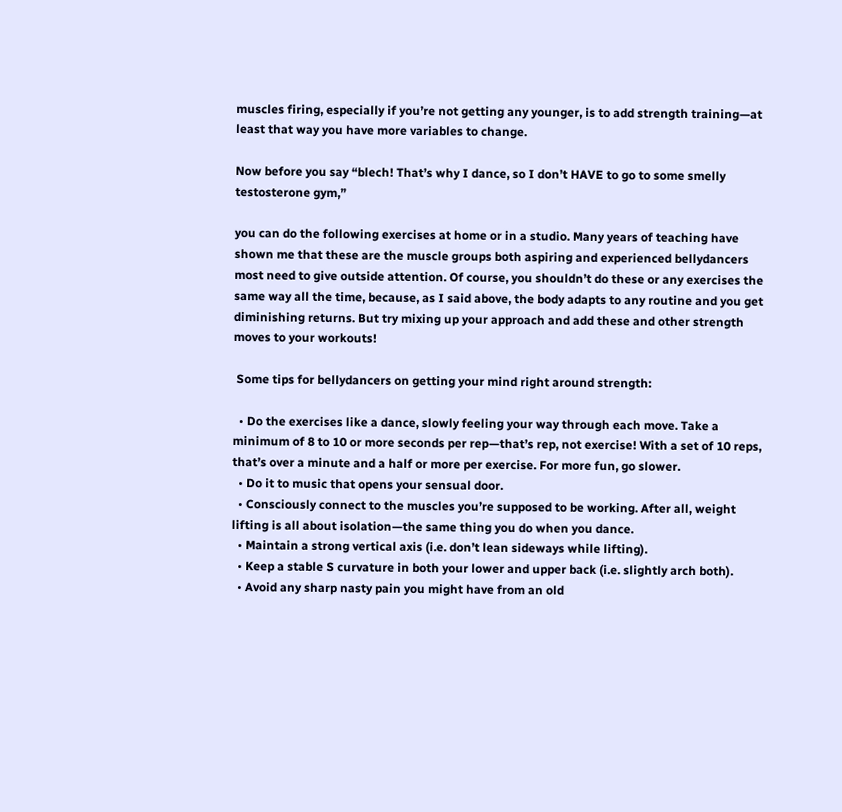muscles firing, especially if you’re not getting any younger, is to add strength training—at least that way you have more variables to change.

Now before you say “blech! That’s why I dance, so I don’t HAVE to go to some smelly testosterone gym,”

you can do the following exercises at home or in a studio. Many years of teaching have shown me that these are the muscle groups both aspiring and experienced bellydancers most need to give outside attention. Of course, you shouldn’t do these or any exercises the same way all the time, because, as I said above, the body adapts to any routine and you get diminishing returns. But try mixing up your approach and add these and other strength moves to your workouts!

 Some tips for bellydancers on getting your mind right around strength:

  • Do the exercises like a dance, slowly feeling your way through each move. Take a minimum of 8 to 10 or more seconds per rep—that’s rep, not exercise! With a set of 10 reps, that’s over a minute and a half or more per exercise. For more fun, go slower.
  • Do it to music that opens your sensual door.
  • Consciously connect to the muscles you’re supposed to be working. After all, weight lifting is all about isolation—the same thing you do when you dance.
  • Maintain a strong vertical axis (i.e. don’t lean sideways while lifting).
  • Keep a stable S curvature in both your lower and upper back (i.e. slightly arch both).
  • Avoid any sharp nasty pain you might have from an old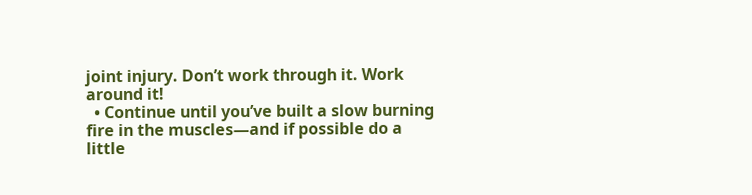joint injury. Don’t work through it. Work around it!
  • Continue until you’ve built a slow burning fire in the muscles—and if possible do a little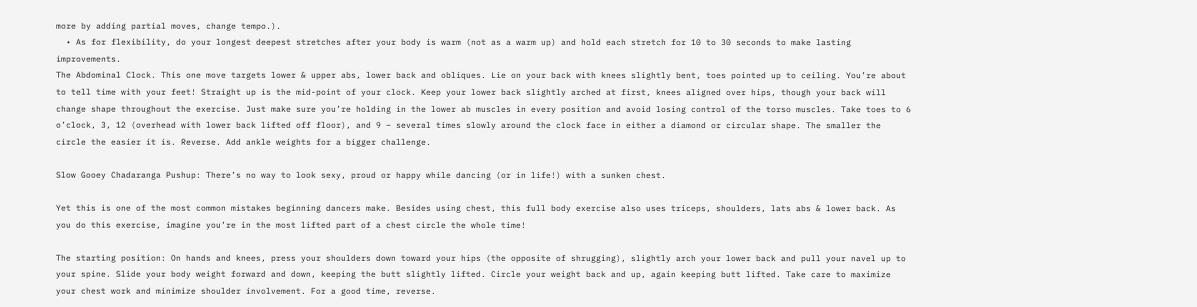more by adding partial moves, change tempo.).
  • As for flexibility, do your longest deepest stretches after your body is warm (not as a warm up) and hold each stretch for 10 to 30 seconds to make lasting improvements.
The Abdominal Clock. This one move targets lower & upper abs, lower back and obliques. Lie on your back with knees slightly bent, toes pointed up to ceiling. You’re about to tell time with your feet! Straight up is the mid-point of your clock. Keep your lower back slightly arched at first, knees aligned over hips, though your back will change shape throughout the exercise. Just make sure you’re holding in the lower ab muscles in every position and avoid losing control of the torso muscles. Take toes to 6 o’clock, 3, 12 (overhead with lower back lifted off floor), and 9 – several times slowly around the clock face in either a diamond or circular shape. The smaller the circle the easier it is. Reverse. Add ankle weights for a bigger challenge.

Slow Gooey Chadaranga Pushup: There’s no way to look sexy, proud or happy while dancing (or in life!) with a sunken chest.

Yet this is one of the most common mistakes beginning dancers make. Besides using chest, this full body exercise also uses triceps, shoulders, lats abs & lower back. As you do this exercise, imagine you’re in the most lifted part of a chest circle the whole time!

The starting position: On hands and knees, press your shoulders down toward your hips (the opposite of shrugging), slightly arch your lower back and pull your navel up to your spine. Slide your body weight forward and down, keeping the butt slightly lifted. Circle your weight back and up, again keeping butt lifted. Take care to maximize your chest work and minimize shoulder involvement. For a good time, reverse.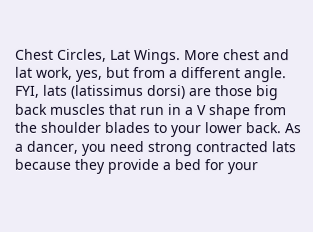Chest Circles, Lat Wings. More chest and lat work, yes, but from a different angle. FYI, lats (latissimus dorsi) are those big back muscles that run in a V shape from the shoulder blades to your lower back. As a dancer, you need strong contracted lats because they provide a bed for your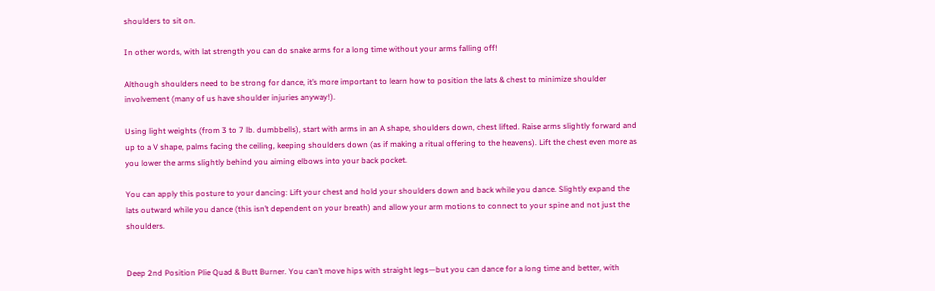shoulders to sit on.

In other words, with lat strength you can do snake arms for a long time without your arms falling off!

Although shoulders need to be strong for dance, it’s more important to learn how to position the lats & chest to minimize shoulder involvement (many of us have shoulder injuries anyway!).

Using light weights (from 3 to 7 lb. dumbbells), start with arms in an A shape, shoulders down, chest lifted. Raise arms slightly forward and up to a V shape, palms facing the ceiling, keeping shoulders down (as if making a ritual offering to the heavens). Lift the chest even more as you lower the arms slightly behind you aiming elbows into your back pocket.

You can apply this posture to your dancing: Lift your chest and hold your shoulders down and back while you dance. Slightly expand the lats outward while you dance (this isn’t dependent on your breath) and allow your arm motions to connect to your spine and not just the shoulders.


Deep 2nd Position Plie Quad & Butt Burner. You can’t move hips with straight legs—but you can dance for a long time and better, with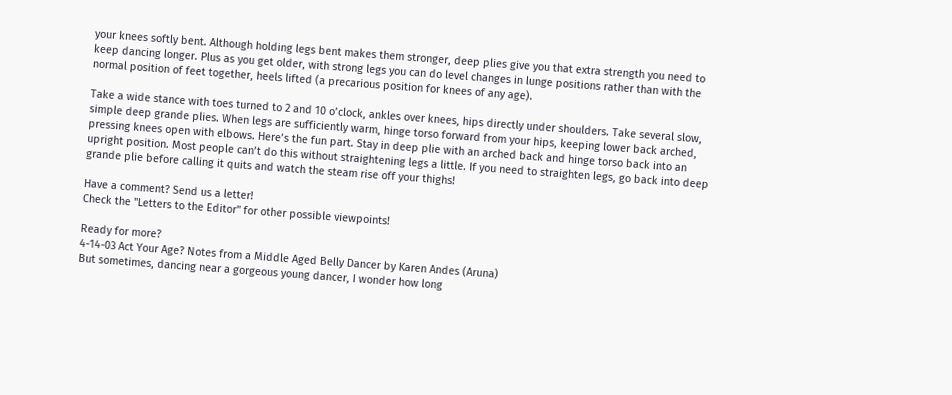your knees softly bent. Although holding legs bent makes them stronger, deep plies give you that extra strength you need to keep dancing longer. Plus as you get older, with strong legs you can do level changes in lunge positions rather than with the normal position of feet together, heels lifted (a precarious position for knees of any age).

Take a wide stance with toes turned to 2 and 10 o’clock, ankles over knees, hips directly under shoulders. Take several slow, simple deep grande plies. When legs are sufficiently warm, hinge torso forward from your hips, keeping lower back arched, pressing knees open with elbows. Here’s the fun part. Stay in deep plie with an arched back and hinge torso back into an upright position. Most people can’t do this without straightening legs a little. If you need to straighten legs, go back into deep grande plie before calling it quits and watch the steam rise off your thighs!

Have a comment? Send us a letter!
Check the "Letters to the Editor" for other possible viewpoints!

Ready for more?
4-14-03 Act Your Age? Notes from a Middle Aged Belly Dancer by Karen Andes (Aruna)
But sometimes, dancing near a gorgeous young dancer, I wonder how long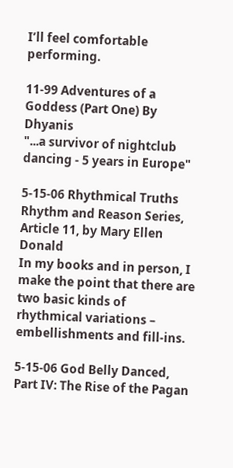I’ll feel comfortable performing.

11-99 Adventures of a Goddess (Part One) By Dhyanis
"...a survivor of nightclub dancing - 5 years in Europe"

5-15-06 Rhythmical Truths Rhythm and Reason Series, Article 11, by Mary Ellen Donald
In my books and in person, I make the point that there are two basic kinds of rhythmical variations – embellishments and fill-ins.

5-15-06 God Belly Danced, Part IV: The Rise of the Pagan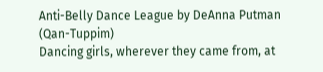Anti-Belly Dance League by DeAnna Putman (Qan-Tuppim)
Dancing girls, wherever they came from, at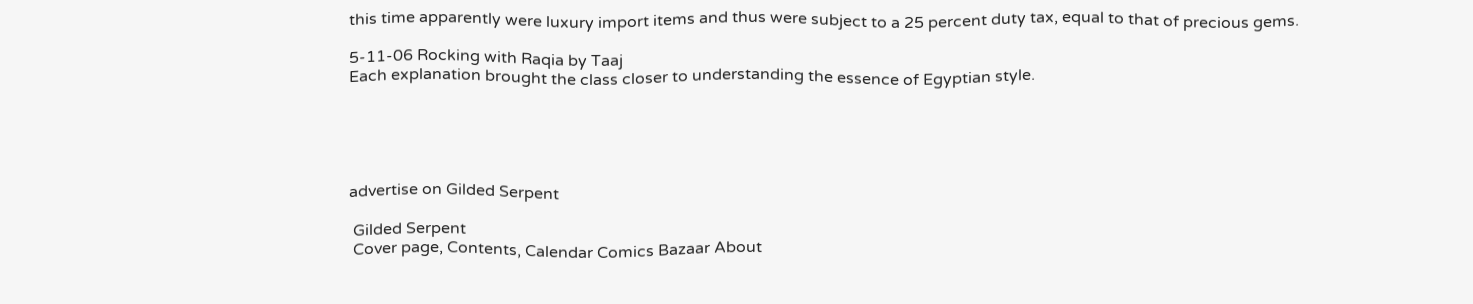this time apparently were luxury import items and thus were subject to a 25 percent duty tax, equal to that of precious gems.

5-11-06 Rocking with Raqia by Taaj
Each explanation brought the class closer to understanding the essence of Egyptian style.





advertise on Gilded Serpent

 Gilded Serpent
 Cover page, Contents, Calendar Comics Bazaar About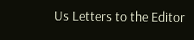Us Letters to the Editor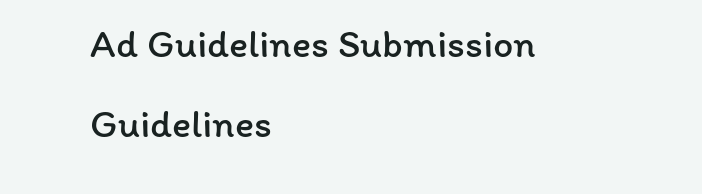Ad Guidelines Submission Guidelines